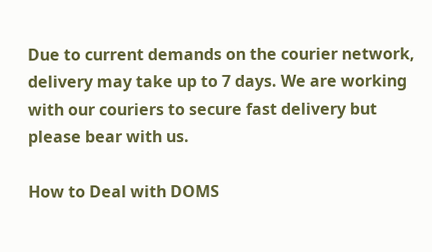Due to current demands on the courier network, delivery may take up to 7 days. We are working with our couriers to secure fast delivery but please bear with us.

How to Deal with DOMS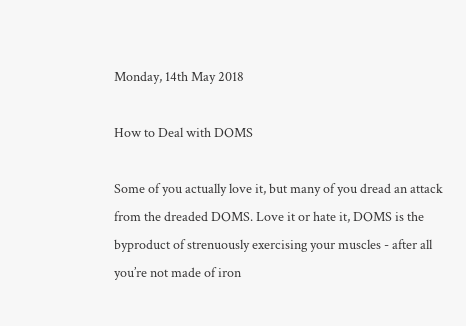Monday, 14th May 2018

How to Deal with DOMS

Some of you actually love it, but many of you dread an attack from the dreaded DOMS. Love it or hate it, DOMS is the byproduct of strenuously exercising your muscles - after all you’re not made of iron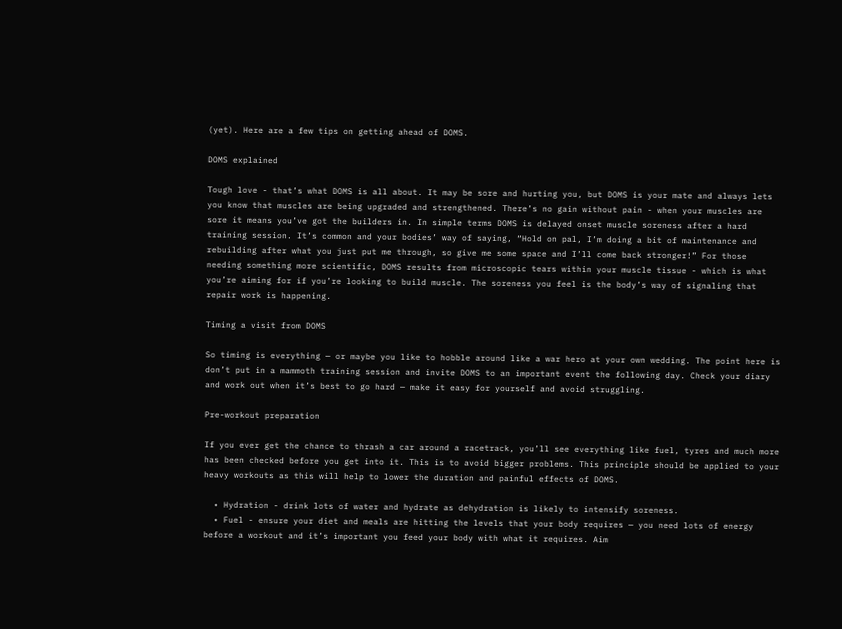(yet). Here are a few tips on getting ahead of DOMS.

DOMS explained

Tough love - that’s what DOMS is all about. It may be sore and hurting you, but DOMS is your mate and always lets you know that muscles are being upgraded and strengthened. There’s no gain without pain - when your muscles are sore it means you’ve got the builders in. In simple terms DOMS is delayed onset muscle soreness after a hard training session. It’s common and your bodies’ way of saying, “Hold on pal, I’m doing a bit of maintenance and rebuilding after what you just put me through, so give me some space and I’ll come back stronger!” For those needing something more scientific, DOMS results from microscopic tears within your muscle tissue - which is what you’re aiming for if you’re looking to build muscle. The soreness you feel is the body’s way of signaling that repair work is happening.

Timing a visit from DOMS

So timing is everything — or maybe you like to hobble around like a war hero at your own wedding. The point here is don’t put in a mammoth training session and invite DOMS to an important event the following day. Check your diary and work out when it’s best to go hard — make it easy for yourself and avoid struggling.

Pre-workout preparation

If you ever get the chance to thrash a car around a racetrack, you’ll see everything like fuel, tyres and much more has been checked before you get into it. This is to avoid bigger problems. This principle should be applied to your heavy workouts as this will help to lower the duration and painful effects of DOMS.

  • Hydration - drink lots of water and hydrate as dehydration is likely to intensify soreness.
  • Fuel - ensure your diet and meals are hitting the levels that your body requires — you need lots of energy before a workout and it’s important you feed your body with what it requires. Aim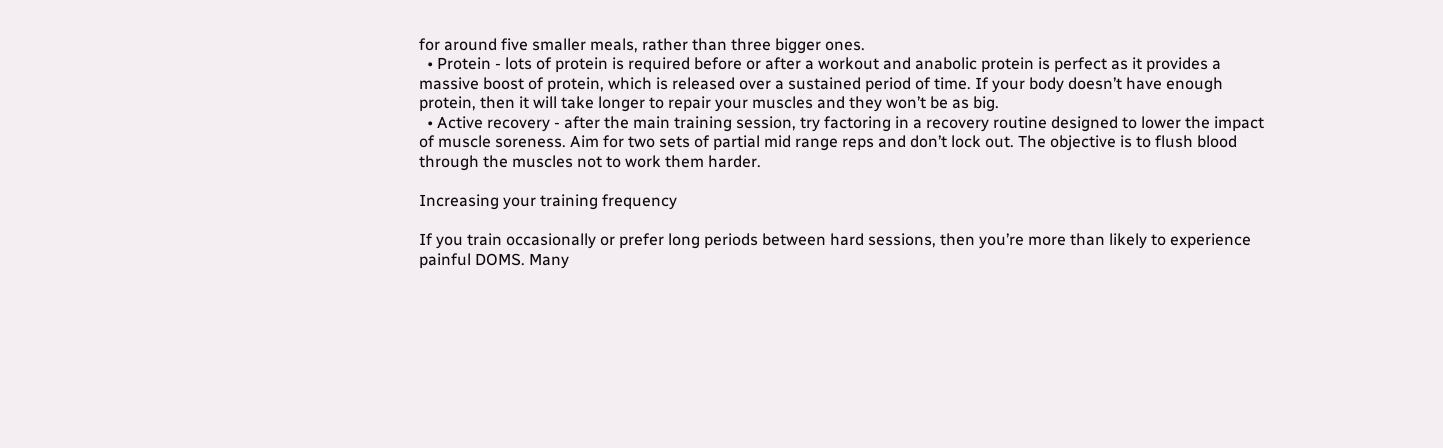for around five smaller meals, rather than three bigger ones.
  • Protein - lots of protein is required before or after a workout and anabolic protein is perfect as it provides a massive boost of protein, which is released over a sustained period of time. If your body doesn’t have enough protein, then it will take longer to repair your muscles and they won’t be as big.
  • Active recovery - after the main training session, try factoring in a recovery routine designed to lower the impact of muscle soreness. Aim for two sets of partial mid range reps and don’t lock out. The objective is to flush blood through the muscles not to work them harder.

Increasing your training frequency

If you train occasionally or prefer long periods between hard sessions, then you’re more than likely to experience painful DOMS. Many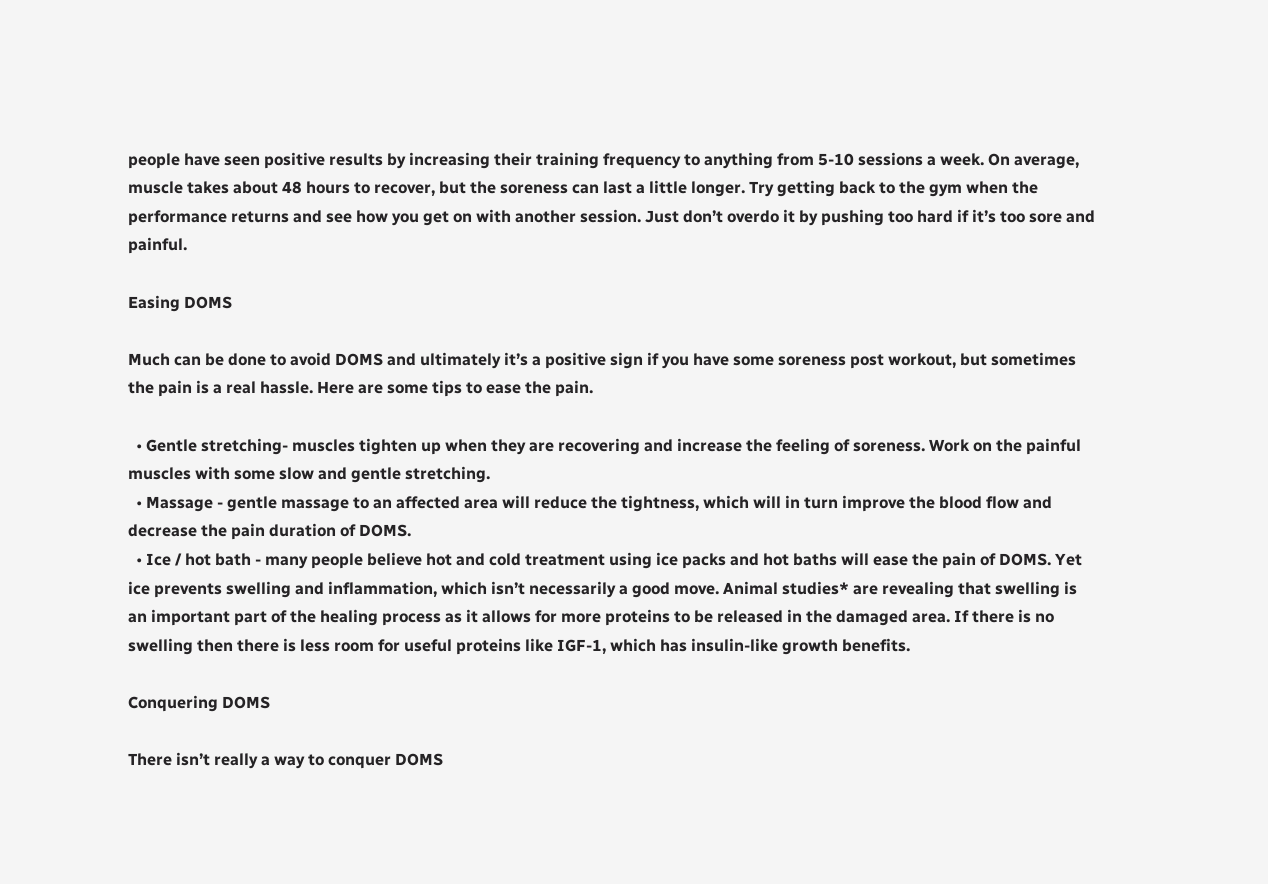people have seen positive results by increasing their training frequency to anything from 5-10 sessions a week. On average, muscle takes about 48 hours to recover, but the soreness can last a little longer. Try getting back to the gym when the performance returns and see how you get on with another session. Just don’t overdo it by pushing too hard if it’s too sore and painful.

Easing DOMS

Much can be done to avoid DOMS and ultimately it’s a positive sign if you have some soreness post workout, but sometimes the pain is a real hassle. Here are some tips to ease the pain.

  • Gentle stretching- muscles tighten up when they are recovering and increase the feeling of soreness. Work on the painful muscles with some slow and gentle stretching.
  • Massage - gentle massage to an affected area will reduce the tightness, which will in turn improve the blood flow and decrease the pain duration of DOMS.
  • Ice / hot bath - many people believe hot and cold treatment using ice packs and hot baths will ease the pain of DOMS. Yet ice prevents swelling and inflammation, which isn’t necessarily a good move. Animal studies* are revealing that swelling is an important part of the healing process as it allows for more proteins to be released in the damaged area. If there is no swelling then there is less room for useful proteins like IGF-1, which has insulin-like growth benefits.

Conquering DOMS

There isn’t really a way to conquer DOMS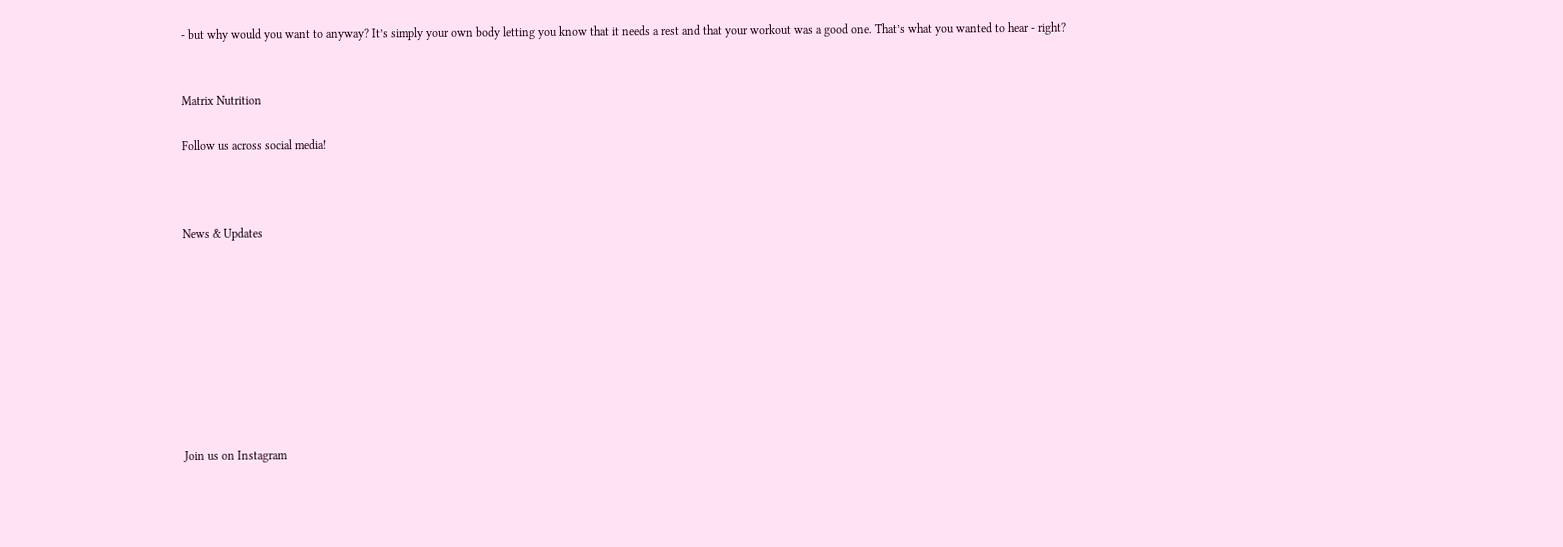- but why would you want to anyway? It’s simply your own body letting you know that it needs a rest and that your workout was a good one. That’s what you wanted to hear - right?


Matrix Nutrition

Follow us across social media!



News & Updates









Join us on Instagram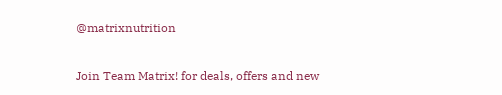@matrixnutrition

Join Team Matrix! for deals, offers and new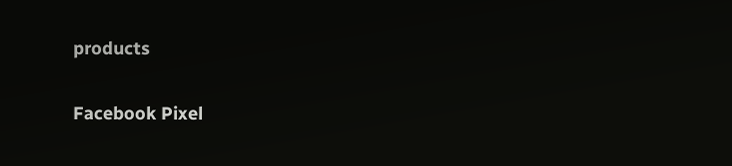products

Facebook Pixel